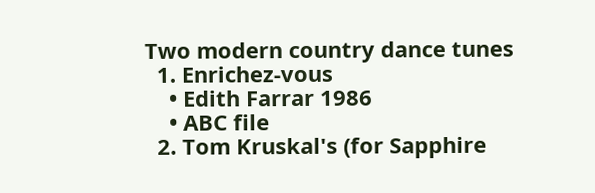Two modern country dance tunes
  1. Enrichez-vous
    • Edith Farrar 1986
    • ABC file
  2. Tom Kruskal's (for Sapphire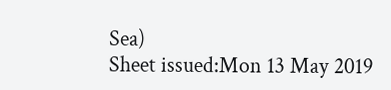Sea)
Sheet issued:Mon 13 May 2019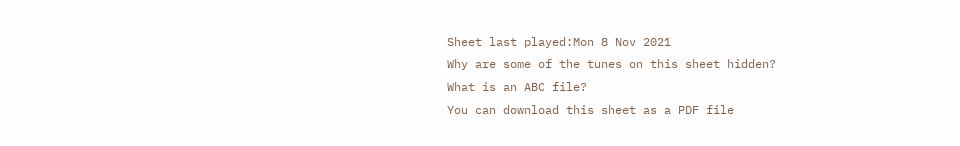Sheet last played:Mon 8 Nov 2021
Why are some of the tunes on this sheet hidden?
What is an ABC file?
You can download this sheet as a PDF file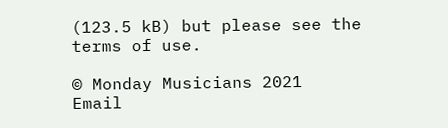(123.5 kB) but please see the terms of use.

© Monday Musicians 2021
Email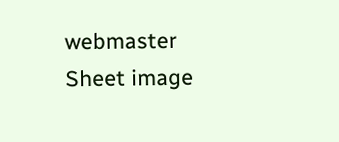webmaster
Sheet image